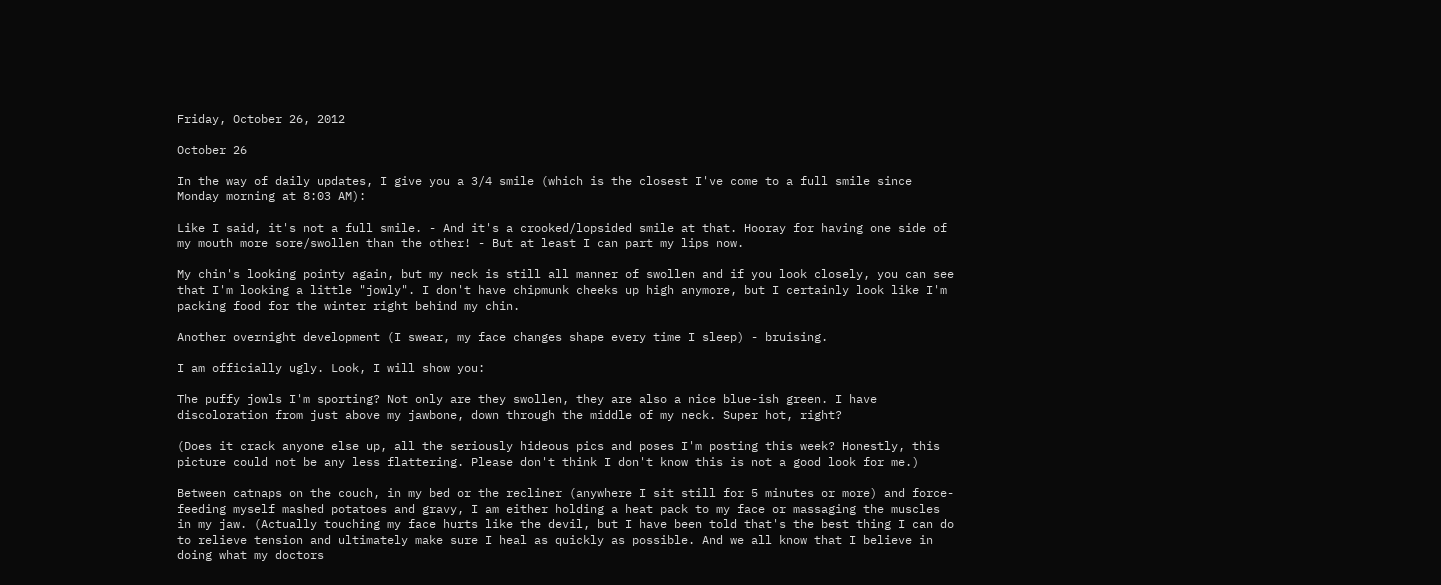Friday, October 26, 2012

October 26

In the way of daily updates, I give you a 3/4 smile (which is the closest I've come to a full smile since Monday morning at 8:03 AM):

Like I said, it's not a full smile. - And it's a crooked/lopsided smile at that. Hooray for having one side of my mouth more sore/swollen than the other! - But at least I can part my lips now.

My chin's looking pointy again, but my neck is still all manner of swollen and if you look closely, you can see that I'm looking a little "jowly". I don't have chipmunk cheeks up high anymore, but I certainly look like I'm packing food for the winter right behind my chin.

Another overnight development (I swear, my face changes shape every time I sleep) - bruising.

I am officially ugly. Look, I will show you:

The puffy jowls I'm sporting? Not only are they swollen, they are also a nice blue-ish green. I have discoloration from just above my jawbone, down through the middle of my neck. Super hot, right?

(Does it crack anyone else up, all the seriously hideous pics and poses I'm posting this week? Honestly, this picture could not be any less flattering. Please don't think I don't know this is not a good look for me.)

Between catnaps on the couch, in my bed or the recliner (anywhere I sit still for 5 minutes or more) and force-feeding myself mashed potatoes and gravy, I am either holding a heat pack to my face or massaging the muscles in my jaw. (Actually touching my face hurts like the devil, but I have been told that's the best thing I can do to relieve tension and ultimately make sure I heal as quickly as possible. And we all know that I believe in doing what my doctors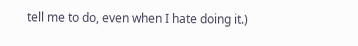tell me to do, even when I hate doing it.)